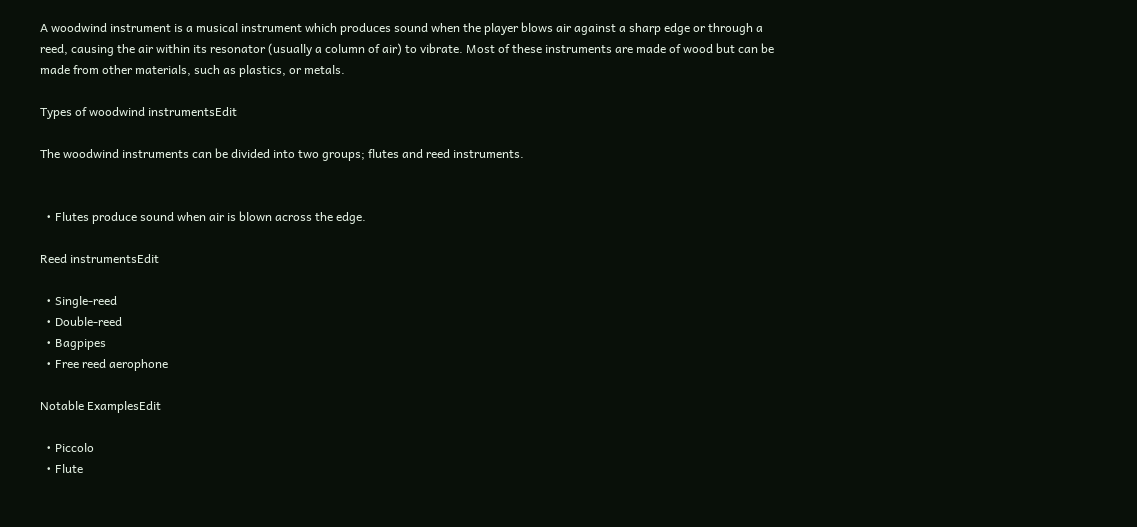A woodwind instrument is a musical instrument which produces sound when the player blows air against a sharp edge or through a reed, causing the air within its resonator (usually a column of air) to vibrate. Most of these instruments are made of wood but can be made from other materials, such as plastics, or metals.

Types of woodwind instrumentsEdit

The woodwind instruments can be divided into two groups; flutes and reed instruments.


  • Flutes produce sound when air is blown across the edge.

Reed instrumentsEdit

  • Single-reed
  • Double-reed
  • Bagpipes
  • Free reed aerophone

Notable ExamplesEdit

  • Piccolo
  • Flute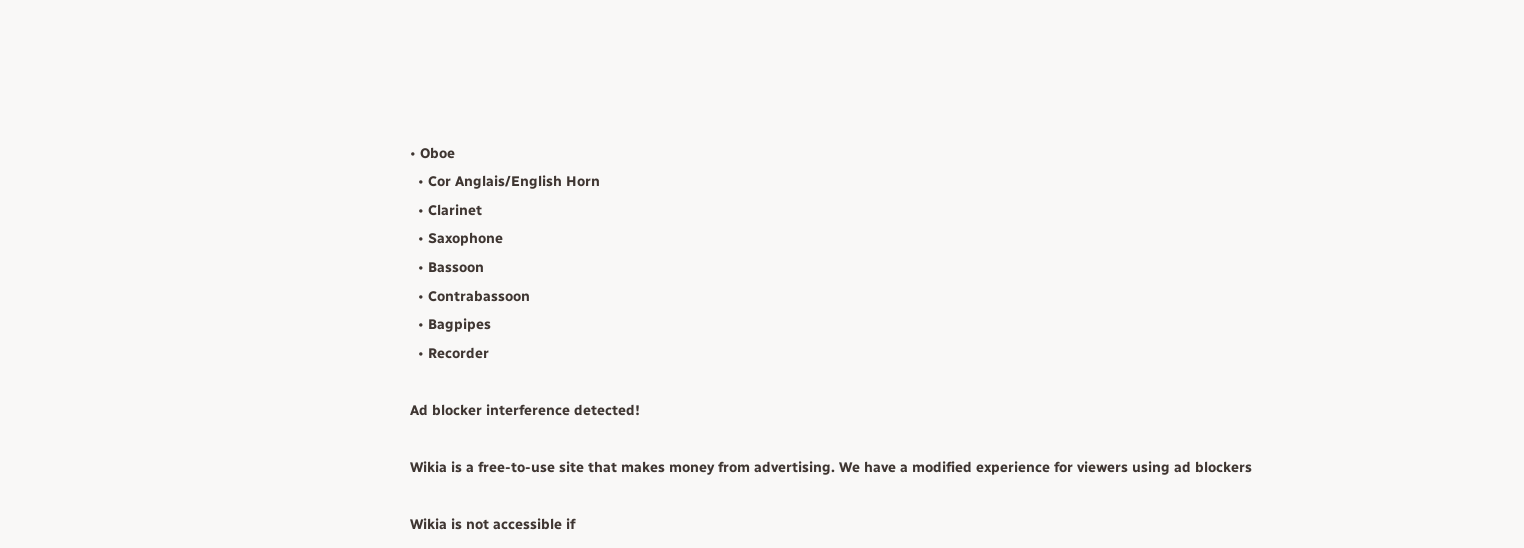• Oboe
  • Cor Anglais/English Horn
  • Clarinet
  • Saxophone
  • Bassoon
  • Contrabassoon
  • Bagpipes
  • Recorder

Ad blocker interference detected!

Wikia is a free-to-use site that makes money from advertising. We have a modified experience for viewers using ad blockers

Wikia is not accessible if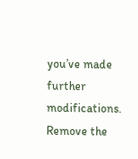you’ve made further modifications. Remove the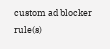custom ad blocker rule(s)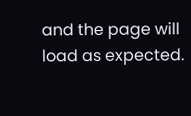and the page will load as expected.